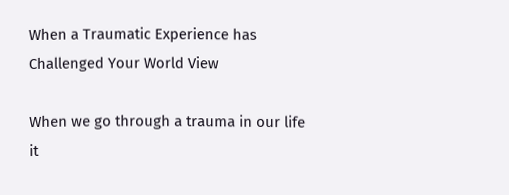When a Traumatic Experience has Challenged Your World View

When we go through a trauma in our life it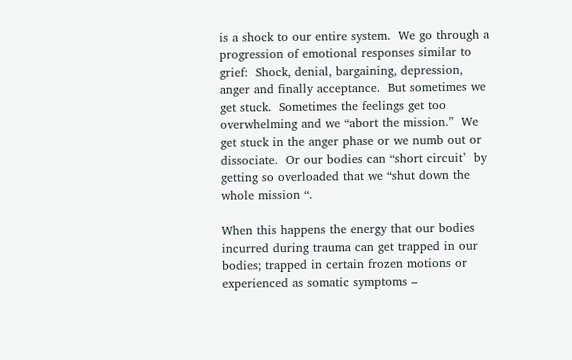is a shock to our entire system.  We go through a progression of emotional responses similar to grief:  Shock, denial, bargaining, depression, anger and finally acceptance.  But sometimes we get stuck.  Sometimes the feelings get too overwhelming and we “abort the mission.”  We get stuck in the anger phase or we numb out or dissociate.  Or our bodies can “short circuit’  by getting so overloaded that we “shut down the whole mission “.

When this happens the energy that our bodies incurred during trauma can get trapped in our bodies; trapped in certain frozen motions or experienced as somatic symptoms –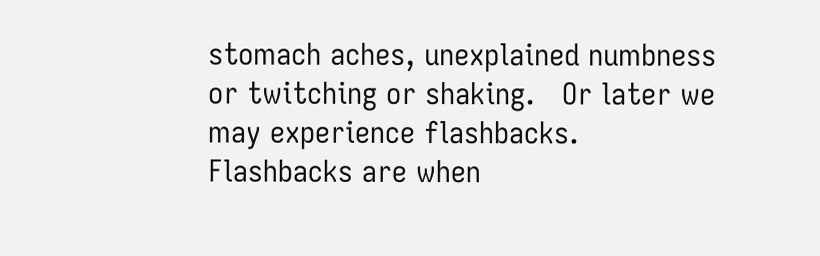stomach aches, unexplained numbness or twitching or shaking.   Or later we may experience flashbacks. Flashbacks are when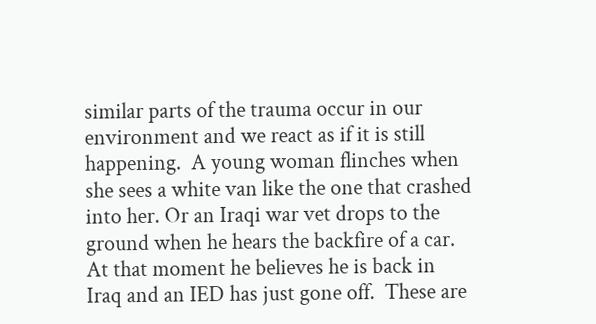similar parts of the trauma occur in our environment and we react as if it is still happening.  A young woman flinches when she sees a white van like the one that crashed into her. Or an Iraqi war vet drops to the ground when he hears the backfire of a car. At that moment he believes he is back in Iraq and an IED has just gone off.  These are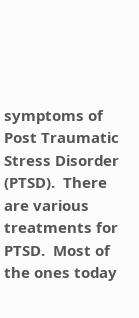symptoms of Post Traumatic Stress Disorder  (PTSD).  There are various treatments for PTSD.  Most of the ones today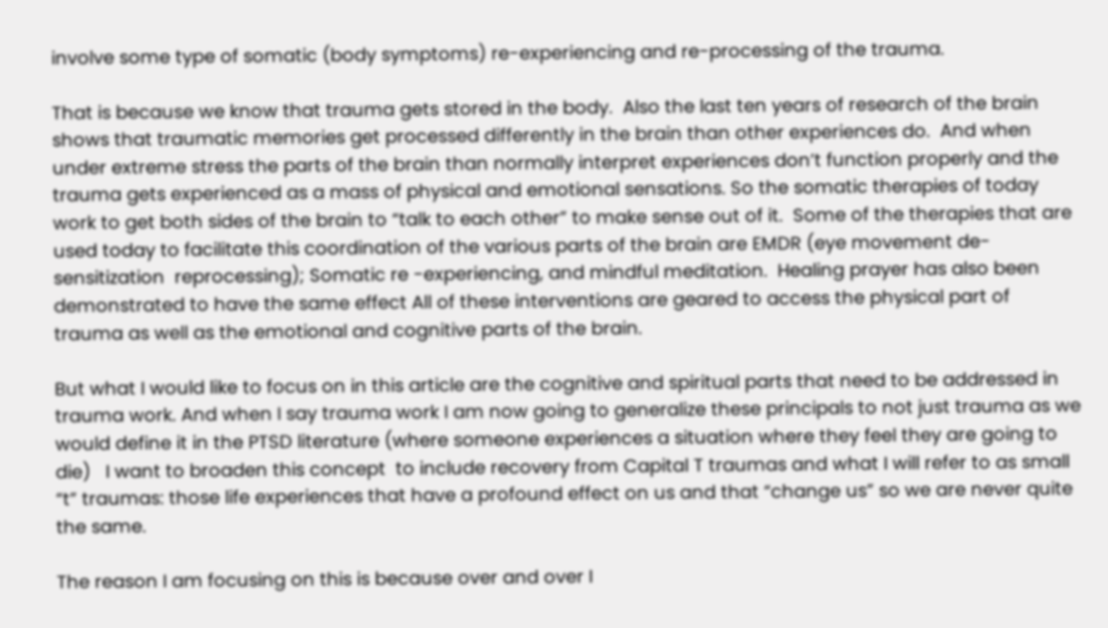involve some type of somatic (body symptoms) re-experiencing and re-processing of the trauma.

That is because we know that trauma gets stored in the body.  Also the last ten years of research of the brain shows that traumatic memories get processed differently in the brain than other experiences do.  And when under extreme stress the parts of the brain than normally interpret experiences don’t function properly and the trauma gets experienced as a mass of physical and emotional sensations. So the somatic therapies of today work to get both sides of the brain to “talk to each other” to make sense out of it.  Some of the therapies that are used today to facilitate this coordination of the various parts of the brain are EMDR (eye movement de-sensitization  reprocessing); Somatic re -experiencing, and mindful meditation.  Healing prayer has also been demonstrated to have the same effect All of these interventions are geared to access the physical part of trauma as well as the emotional and cognitive parts of the brain.

But what I would like to focus on in this article are the cognitive and spiritual parts that need to be addressed in trauma work. And when I say trauma work I am now going to generalize these principals to not just trauma as we would define it in the PTSD literature (where someone experiences a situation where they feel they are going to die)   I want to broaden this concept  to include recovery from Capital T traumas and what I will refer to as small “t” traumas: those life experiences that have a profound effect on us and that “change us” so we are never quite the same.

The reason I am focusing on this is because over and over I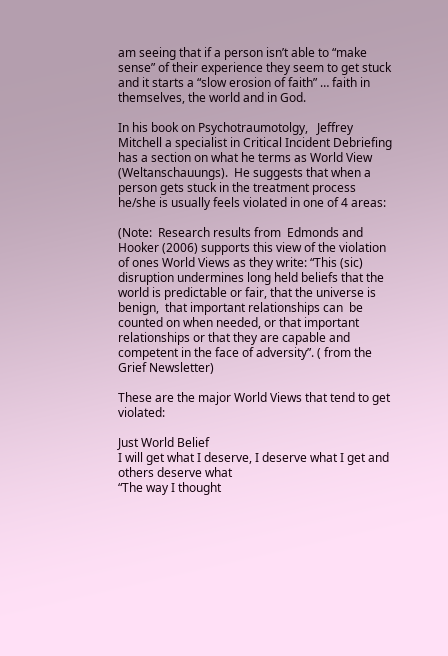am seeing that if a person isn’t able to “make sense” of their experience they seem to get stuck and it starts a “slow erosion of faith” … faith in themselves, the world and in God.

In his book on Psychotraumotolgy,   Jeffrey Mitchell a specialist in Critical Incident Debriefing has a section on what he terms as World View (Weltanschauungs).  He suggests that when a person gets stuck in the treatment process he/she is usually feels violated in one of 4 areas:

(Note:  Research results from  Edmonds and Hooker (2006) supports this view of the violation of ones World Views as they write: “This (sic) disruption undermines long held beliefs that the world is predictable or fair, that the universe is benign,  that important relationships can  be counted on when needed, or that important relationships or that they are capable and competent in the face of adversity”. ( from the Grief Newsletter)

These are the major World Views that tend to get violated:

Just World Belief
I will get what I deserve, I deserve what I get and others deserve what
“The way I thought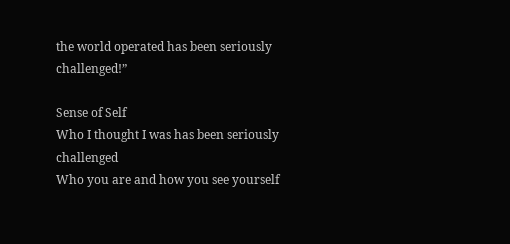the world operated has been seriously challenged!”

Sense of Self
Who I thought I was has been seriously challenged
Who you are and how you see yourself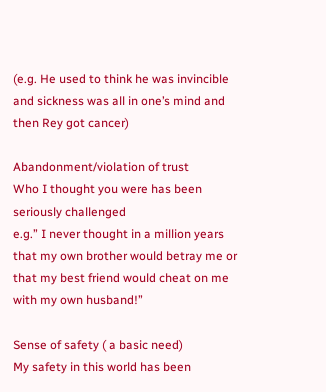(e.g. He used to think he was invincible and sickness was all in one’s mind and then Rey got cancer)

Abandonment/violation of trust
Who I thought you were has been seriously challenged
e.g.” I never thought in a million years that my own brother would betray me or that my best friend would cheat on me with my own husband!”

Sense of safety ( a basic need)
My safety in this world has been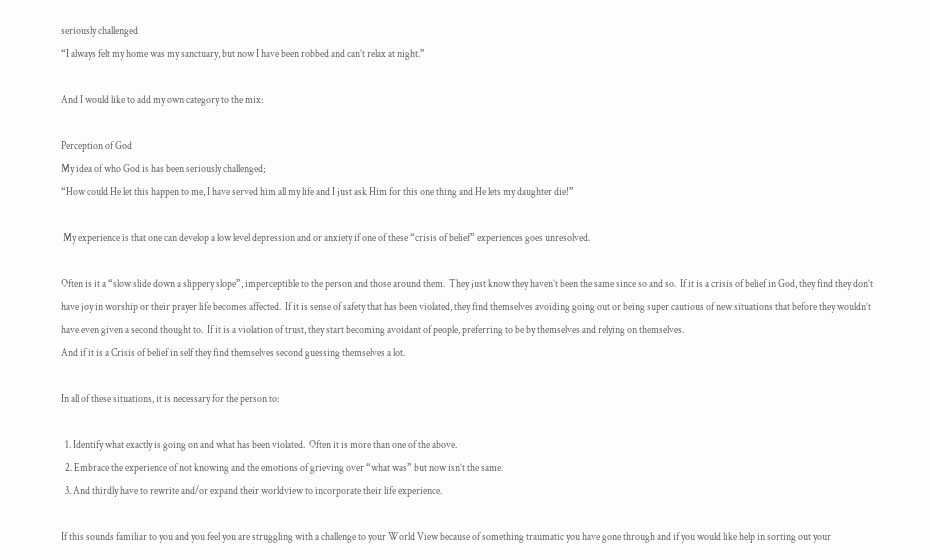seriously challenged
“I always felt my home was my sanctuary, but now I have been robbed and can’t relax at night.”

And I would like to add my own category to the mix:

Perception of God
My idea of who God is has been seriously challenged;
“How could He let this happen to me, I have served him all my life and I just ask Him for this one thing and He lets my daughter die!”

 My experience is that one can develop a low level depression and or anxiety if one of these “crisis of belief” experiences goes unresolved.

Often is it a “slow slide down a slippery slope”, imperceptible to the person and those around them.  They just know they haven’t been the same since so and so.  If it is a crisis of belief in God, they find they don’t have joy in worship or their prayer life becomes affected.  If it is sense of safety that has been violated, they find themselves avoiding going out or being super cautious of new situations that before they wouldn’t have even given a second thought to.  If it is a violation of trust, they start becoming avoidant of people, preferring to be by themselves and relying on themselves.
And if it is a Crisis of belief in self they find themselves second guessing themselves a lot.

In all of these situations, it is necessary for the person to:

  1. Identify what exactly is going on and what has been violated.  Often it is more than one of the above.
  2. Embrace the experience of not knowing and the emotions of grieving over “what was” but now isn’t the same.
  3. And thirdly have to rewrite and/or expand their worldview to incorporate their life experience.

If this sounds familiar to you and you feel you are struggling with a challenge to your World View because of something traumatic you have gone through and if you would like help in sorting out your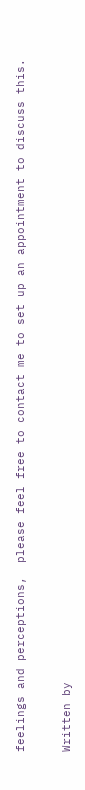feelings and perceptions,  please feel free to contact me to set up an appointment to discuss this.


Written by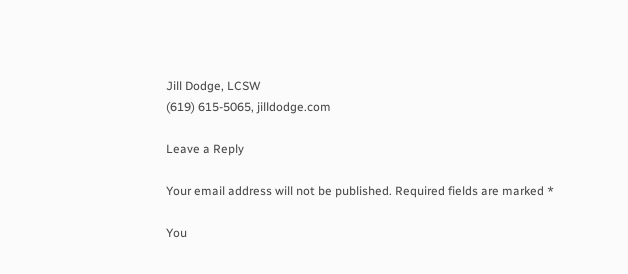Jill Dodge, LCSW
(619) 615-5065, jilldodge.com

Leave a Reply

Your email address will not be published. Required fields are marked *

You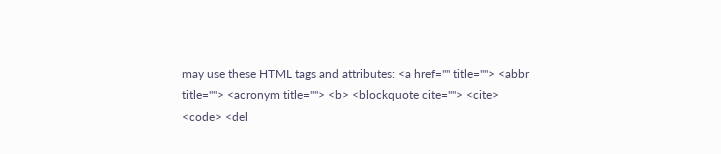may use these HTML tags and attributes: <a href="" title=""> <abbr title=""> <acronym title=""> <b> <blockquote cite=""> <cite> <code> <del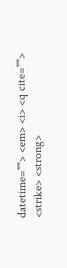datetime=""> <em> <i> <q cite=""> <strike> <strong>